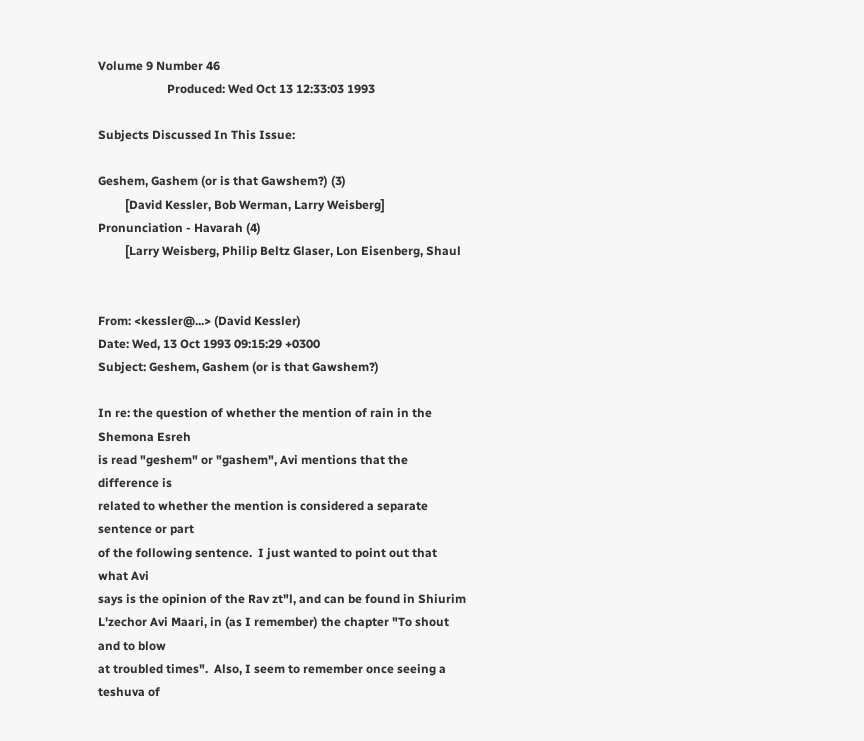Volume 9 Number 46
                       Produced: Wed Oct 13 12:33:03 1993

Subjects Discussed In This Issue:

Geshem, Gashem (or is that Gawshem?) (3)
         [David Kessler, Bob Werman, Larry Weisberg]
Pronunciation - Havarah (4)
         [Larry Weisberg, Philip Beltz Glaser, Lon Eisenberg, Shaul


From: <kessler@...> (David Kessler)
Date: Wed, 13 Oct 1993 09:15:29 +0300
Subject: Geshem, Gashem (or is that Gawshem?)

In re: the question of whether the mention of rain in the Shemona Esreh
is read "geshem" or "gashem", Avi mentions that the difference is
related to whether the mention is considered a separate sentence or part
of the following sentence.  I just wanted to point out that what Avi
says is the opinion of the Rav zt"l, and can be found in Shiurim
L'zechor Avi Maari, in (as I remember) the chapter "To shout and to blow
at troubled times".  Also, I seem to remember once seeing a teshuva of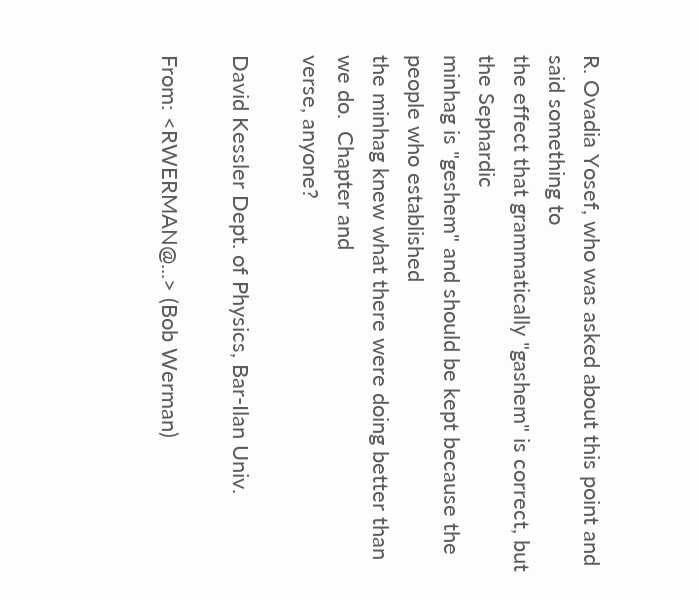R. Ovadia Yosef, who was asked about this point and said something to
the effect that grammatically "gashem" is correct, but the Sephardic
minhag is "geshem" and should be kept because the people who established
the minhag knew what there were doing better than we do.  Chapter and
verse, anyone?

David Kessler Dept. of Physics, Bar-Ilan Univ.

From: <RWERMAN@...> (Bob Werman)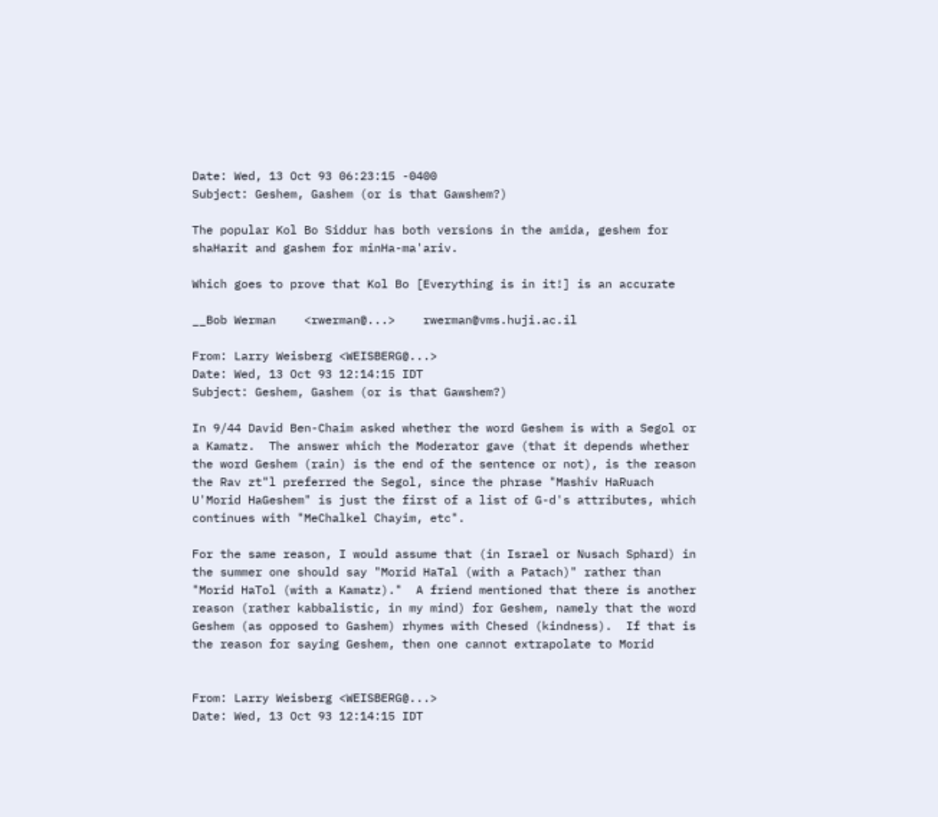Date: Wed, 13 Oct 93 06:23:15 -0400
Subject: Geshem, Gashem (or is that Gawshem?)

The popular Kol Bo Siddur has both versions in the amida, geshem for
shaHarit and gashem for minHa-ma'ariv.

Which goes to prove that Kol Bo [Everything is in it!] is an accurate

__Bob Werman    <rwerman@...>    rwerman@vms.huji.ac.il

From: Larry Weisberg <WEISBERG@...>
Date: Wed, 13 Oct 93 12:14:15 IDT
Subject: Geshem, Gashem (or is that Gawshem?)

In 9/44 David Ben-Chaim asked whether the word Geshem is with a Segol or
a Kamatz.  The answer which the Moderator gave (that it depends whether
the word Geshem (rain) is the end of the sentence or not), is the reason
the Rav zt"l preferred the Segol, since the phrase "Mashiv HaRuach
U'Morid HaGeshem" is just the first of a list of G-d's attributes, which
continues with "MeChalkel Chayim, etc".

For the same reason, I would assume that (in Israel or Nusach Sphard) in
the summer one should say "Morid HaTal (with a Patach)" rather than
"Morid HaTol (with a Kamatz)."  A friend mentioned that there is another
reason (rather kabbalistic, in my mind) for Geshem, namely that the word
Geshem (as opposed to Gashem) rhymes with Chesed (kindness).  If that is
the reason for saying Geshem, then one cannot extrapolate to Morid


From: Larry Weisberg <WEISBERG@...>
Date: Wed, 13 Oct 93 12:14:15 IDT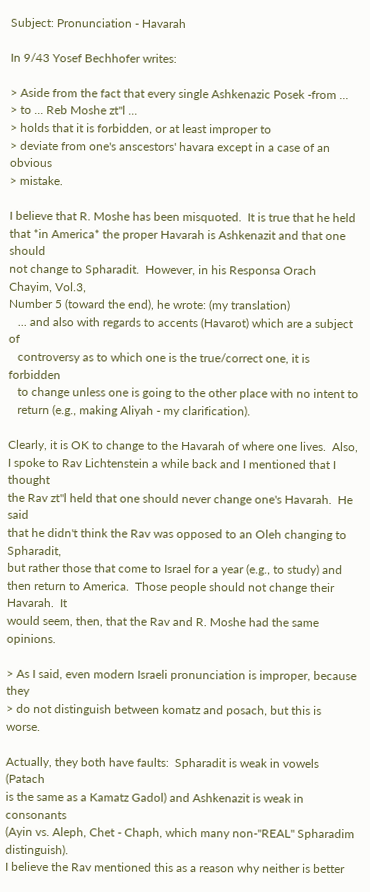Subject: Pronunciation - Havarah

In 9/43 Yosef Bechhofer writes:

> Aside from the fact that every single Ashkenazic Posek -from ...
> to ... Reb Moshe zt"l ...
> holds that it is forbidden, or at least improper to
> deviate from one's anscestors' havara except in a case of an obvious
> mistake.

I believe that R. Moshe has been misquoted.  It is true that he held
that *in America* the proper Havarah is Ashkenazit and that one should
not change to Spharadit.  However, in his Responsa Orach Chayim, Vol.3,
Number 5 (toward the end), he wrote: (my translation)
   ... and also with regards to accents (Havarot) which are a subject of
   controversy as to which one is the true/correct one, it is forbidden
   to change unless one is going to the other place with no intent to
   return (e.g., making Aliyah - my clarification).

Clearly, it is OK to change to the Havarah of where one lives.  Also,
I spoke to Rav Lichtenstein a while back and I mentioned that I thought
the Rav zt"l held that one should never change one's Havarah.  He said
that he didn't think the Rav was opposed to an Oleh changing to Spharadit,
but rather those that come to Israel for a year (e.g., to study) and
then return to America.  Those people should not change their Havarah.  It
would seem, then, that the Rav and R. Moshe had the same opinions.

> As I said, even modern Israeli pronunciation is improper, because they
> do not distinguish between komatz and posach, but this is worse.

Actually, they both have faults:  Spharadit is weak in vowels (Patach
is the same as a Kamatz Gadol) and Ashkenazit is weak in consonants
(Ayin vs. Aleph, Chet - Chaph, which many non-"REAL" Spharadim distinguish).
I believe the Rav mentioned this as a reason why neither is better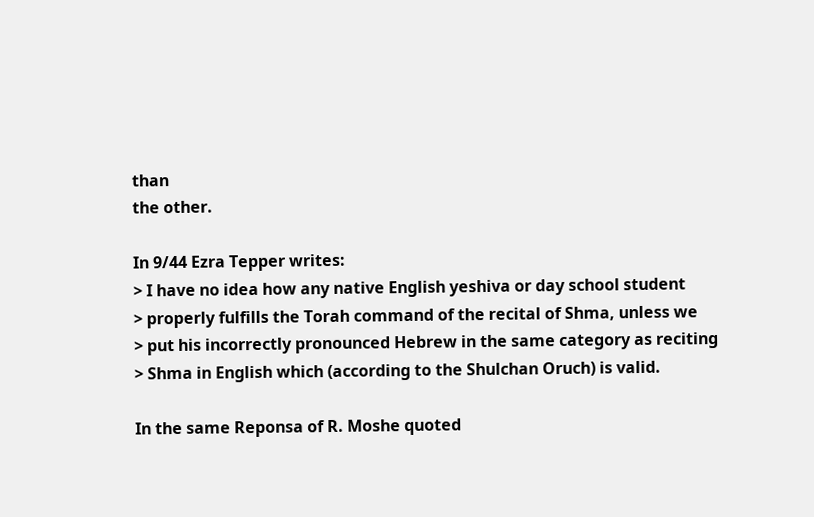than
the other.

In 9/44 Ezra Tepper writes:
> I have no idea how any native English yeshiva or day school student
> properly fulfills the Torah command of the recital of Shma, unless we
> put his incorrectly pronounced Hebrew in the same category as reciting
> Shma in English which (according to the Shulchan Oruch) is valid.

In the same Reponsa of R. Moshe quoted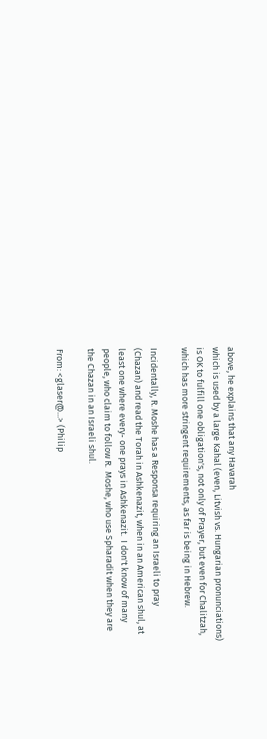above, he explains that any Havarah
which is used by a large Kahal (even, Litvish vs. Hungarian pronunciations)
is OK to fulfill one obligation's, not only of Prayer, but even for Chalitzah,
which has more stringent requirements, as far is being in Hebrew.

Incidentally, R. Moshe has a Responsa requiring an Israeli to pray
(Chazan) and read the Torah in Ashkenazit, when in an American shul, at
least one where every- one prays in Ashkenazit.  I don't know of many
people, who claim to follow R.  Moshe, who use Spharadit when they are
the Chazan in an Israeli shul.

From: <glaser@...> (Philip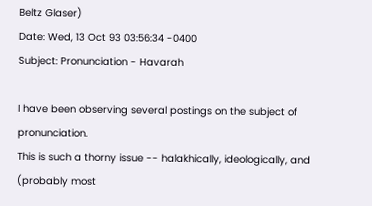Beltz Glaser)
Date: Wed, 13 Oct 93 03:56:34 -0400
Subject: Pronunciation - Havarah

I have been observing several postings on the subject of pronunciation.
This is such a thorny issue -- halakhically, ideologically, and
(probably most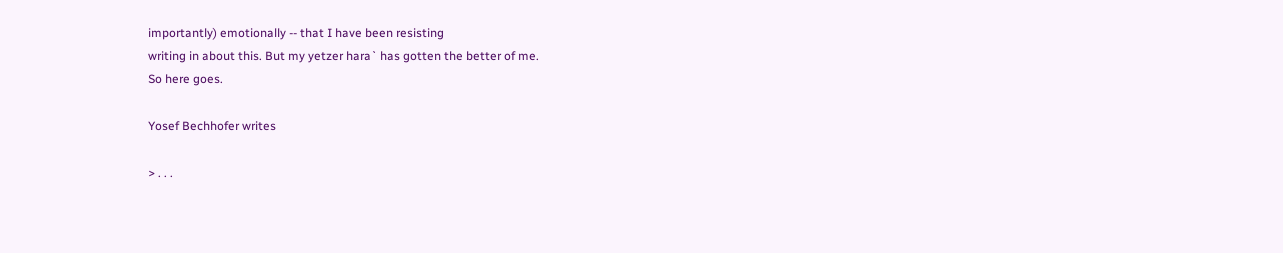importantly) emotionally -- that I have been resisting
writing in about this. But my yetzer hara` has gotten the better of me.
So here goes.

Yosef Bechhofer writes

> . . .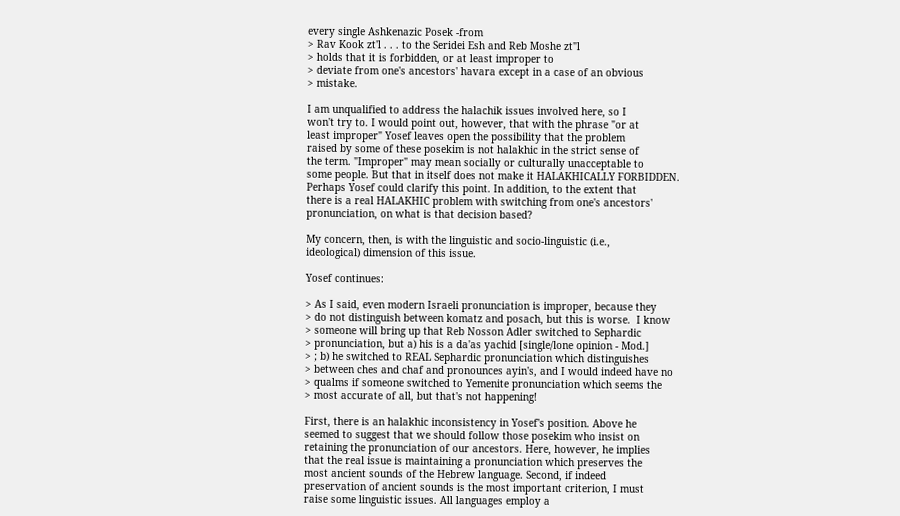every single Ashkenazic Posek -from
> Rav Kook zt'l . . . to the Seridei Esh and Reb Moshe zt"l
> holds that it is forbidden, or at least improper to
> deviate from one's ancestors' havara except in a case of an obvious
> mistake.

I am unqualified to address the halachik issues involved here, so I
won't try to. I would point out, however, that with the phrase "or at
least improper" Yosef leaves open the possibility that the problem
raised by some of these posekim is not halakhic in the strict sense of
the term. "Improper" may mean socially or culturally unacceptable to
some people. But that in itself does not make it HALAKHICALLY FORBIDDEN.
Perhaps Yosef could clarify this point. In addition, to the extent that
there is a real HALAKHIC problem with switching from one's ancestors'
pronunciation, on what is that decision based?

My concern, then, is with the linguistic and socio-linguistic (i.e.,
ideological) dimension of this issue.

Yosef continues:

> As I said, even modern Israeli pronunciation is improper, because they
> do not distinguish between komatz and posach, but this is worse.  I know
> someone will bring up that Reb Nosson Adler switched to Sephardic
> pronunciation, but a) his is a da'as yachid [single/lone opinion - Mod.]
> ; b) he switched to REAL Sephardic pronunciation which distinguishes
> between ches and chaf and pronounces ayin's, and I would indeed have no
> qualms if someone switched to Yemenite pronunciation which seems the
> most accurate of all, but that's not happening!

First, there is an halakhic inconsistency in Yosef's position. Above he
seemed to suggest that we should follow those posekim who insist on
retaining the pronunciation of our ancestors. Here, however, he implies
that the real issue is maintaining a pronunciation which preserves the
most ancient sounds of the Hebrew language. Second, if indeed
preservation of ancient sounds is the most important criterion, I must
raise some linguistic issues. All languages employ a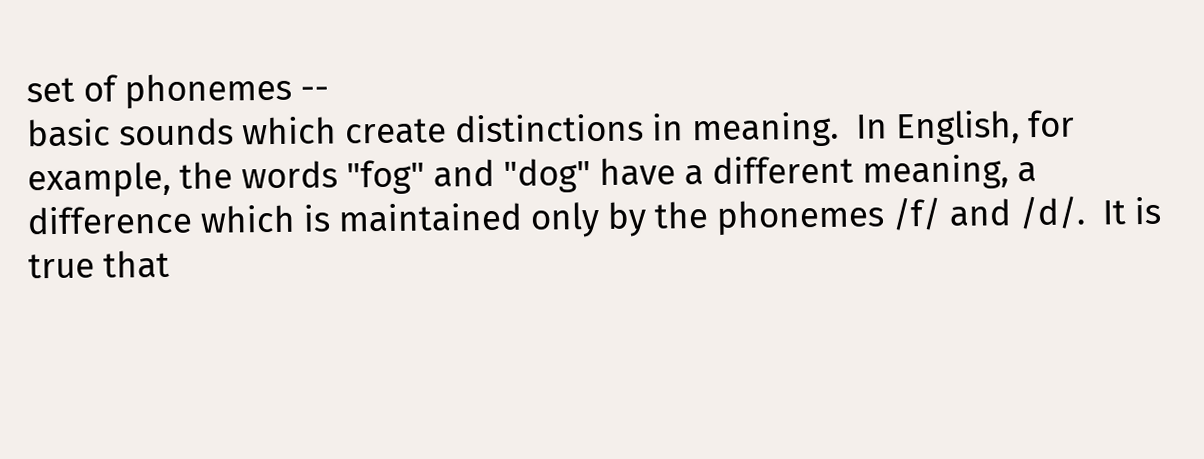set of phonemes --
basic sounds which create distinctions in meaning.  In English, for
example, the words "fog" and "dog" have a different meaning, a
difference which is maintained only by the phonemes /f/ and /d/.  It is
true that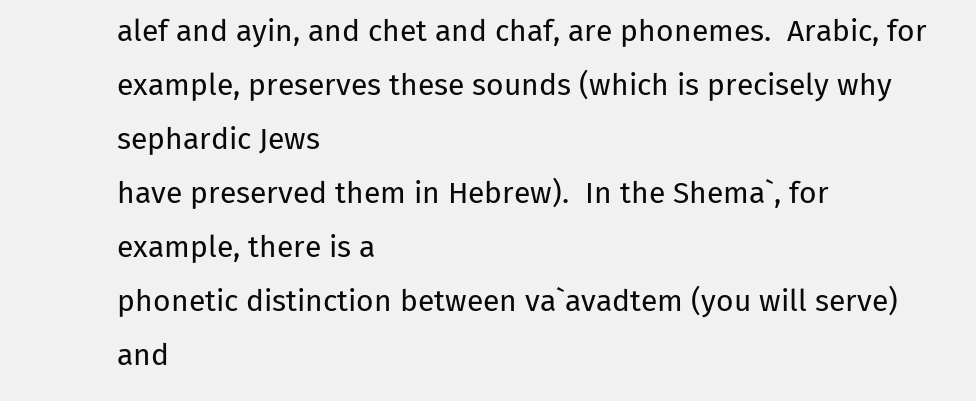alef and ayin, and chet and chaf, are phonemes.  Arabic, for
example, preserves these sounds (which is precisely why sephardic Jews
have preserved them in Hebrew).  In the Shema`, for example, there is a
phonetic distinction between va`avadtem (you will serve) and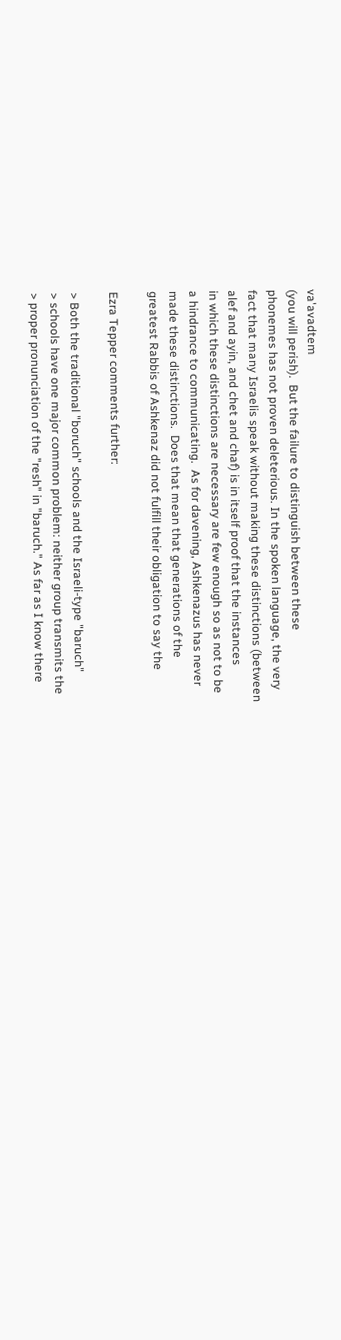va'avadtem
(you will perish).  But the failure to distinguish between these
phonemes has not proven deleterious. In the spoken language, the very
fact that many Israelis speak without making these distinctions (between
alef and ayin, and chet and chaf) is in itself proof that the instances
in which these distinctions are necessary are few enough so as not to be
a hindrance to communicating.  As for davening, Ashkenazus has never
made these distinctions.  Does that mean that generations of the
greatest Rabbis of Ashkenaz did not fulfill their obligation to say the

Ezra Tepper comments further:

> Both the traditional "boruch" schools and the Israeli-type "baruch"
> schools have one major common problem: neither group transmits the
> proper pronunciation of the "resh" in "baruch." As far as I know there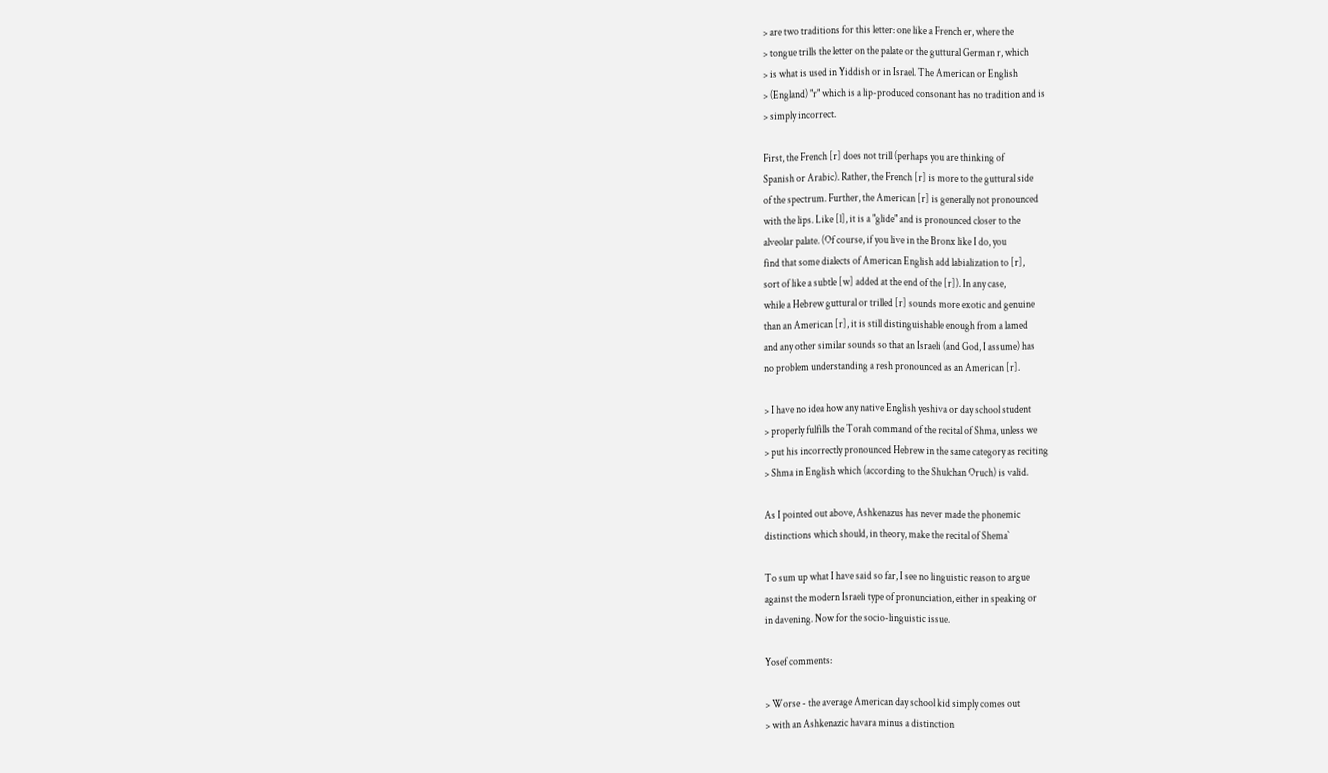> are two traditions for this letter: one like a French er, where the
> tongue trills the letter on the palate or the guttural German r, which
> is what is used in Yiddish or in Israel. The American or English
> (England) "r" which is a lip-produced consonant has no tradition and is
> simply incorrect.

First, the French [r] does not trill (perhaps you are thinking of
Spanish or Arabic). Rather, the French [r] is more to the guttural side
of the spectrum. Further, the American [r] is generally not pronounced
with the lips. Like [l], it is a "glide" and is pronounced closer to the
alveolar palate. (Of course, if you live in the Bronx like I do, you
find that some dialects of American English add labialization to [r],
sort of like a subtle [w] added at the end of the [r]). In any case,
while a Hebrew guttural or trilled [r] sounds more exotic and genuine
than an American [r], it is still distinguishable enough from a lamed
and any other similar sounds so that an Israeli (and God, I assume) has
no problem understanding a resh pronounced as an American [r].

> I have no idea how any native English yeshiva or day school student
> properly fulfills the Torah command of the recital of Shma, unless we
> put his incorrectly pronounced Hebrew in the same category as reciting
> Shma in English which (according to the Shulchan Oruch) is valid.

As I pointed out above, Ashkenazus has never made the phonemic
distinctions which should, in theory, make the recital of Shema`

To sum up what I have said so far, I see no linguistic reason to argue
against the modern Israeli type of pronunciation, either in speaking or
in davening. Now for the socio-linguistic issue.

Yosef comments:

> Worse - the average American day school kid simply comes out
> with an Ashkenazic havara minus a distinction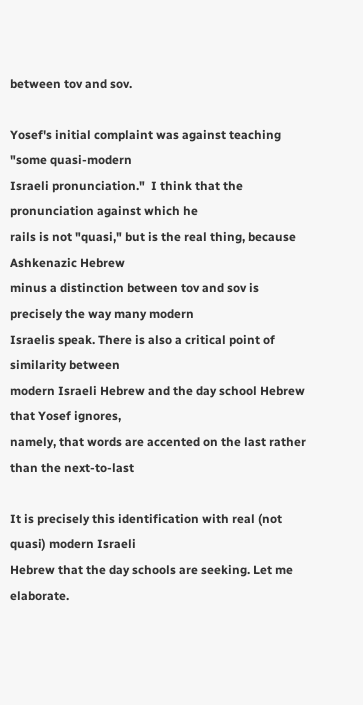between tov and sov.

Yosef's initial complaint was against teaching "some quasi-modern
Israeli pronunciation."  I think that the pronunciation against which he
rails is not "quasi," but is the real thing, because Ashkenazic Hebrew
minus a distinction between tov and sov is precisely the way many modern
Israelis speak. There is also a critical point of similarity between
modern Israeli Hebrew and the day school Hebrew that Yosef ignores,
namely, that words are accented on the last rather than the next-to-last

It is precisely this identification with real (not quasi) modern Israeli
Hebrew that the day schools are seeking. Let me elaborate.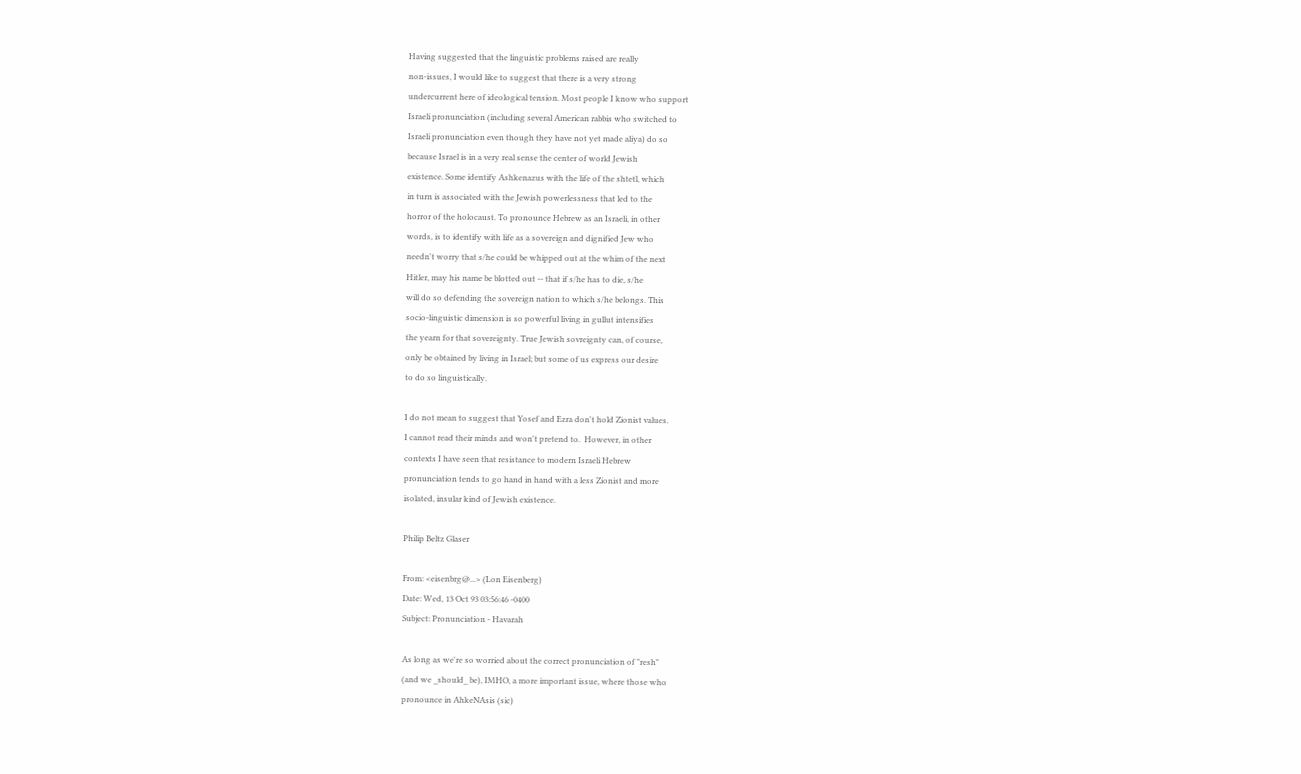Having suggested that the linguistic problems raised are really
non-issues, I would like to suggest that there is a very strong
undercurrent here of ideological tension. Most people I know who support
Israeli pronunciation (including several American rabbis who switched to
Israeli pronunciation even though they have not yet made aliya) do so
because Israel is in a very real sense the center of world Jewish
existence. Some identify Ashkenazus with the life of the shtetl, which
in turn is associated with the Jewish powerlessness that led to the
horror of the holocaust. To pronounce Hebrew as an Israeli, in other
words, is to identify with life as a sovereign and dignified Jew who
needn't worry that s/he could be whipped out at the whim of the next
Hitler, may his name be blotted out -- that if s/he has to die, s/he
will do so defending the sovereign nation to which s/he belongs. This
socio-linguistic dimension is so powerful living in gullut intensifies
the yearn for that sovereignty. True Jewish sovreignty can, of course,
only be obtained by living in Israel; but some of us express our desire
to do so linguistically.

I do not mean to suggest that Yosef and Ezra don't hold Zionist values.
I cannot read their minds and won't pretend to.  However, in other
contexts I have seen that resistance to modern Israeli Hebrew
pronunciation tends to go hand in hand with a less Zionist and more
isolated, insular kind of Jewish existence.

Philip Beltz Glaser

From: <eisenbrg@...> (Lon Eisenberg)
Date: Wed, 13 Oct 93 03:56:46 -0400
Subject: Pronunciation - Havarah

As long as we're so worried about the correct pronunciation of "resh"
(and we _should_ be), IMHO, a more important issue, where those who
pronounce in AhkeNAsis (sic)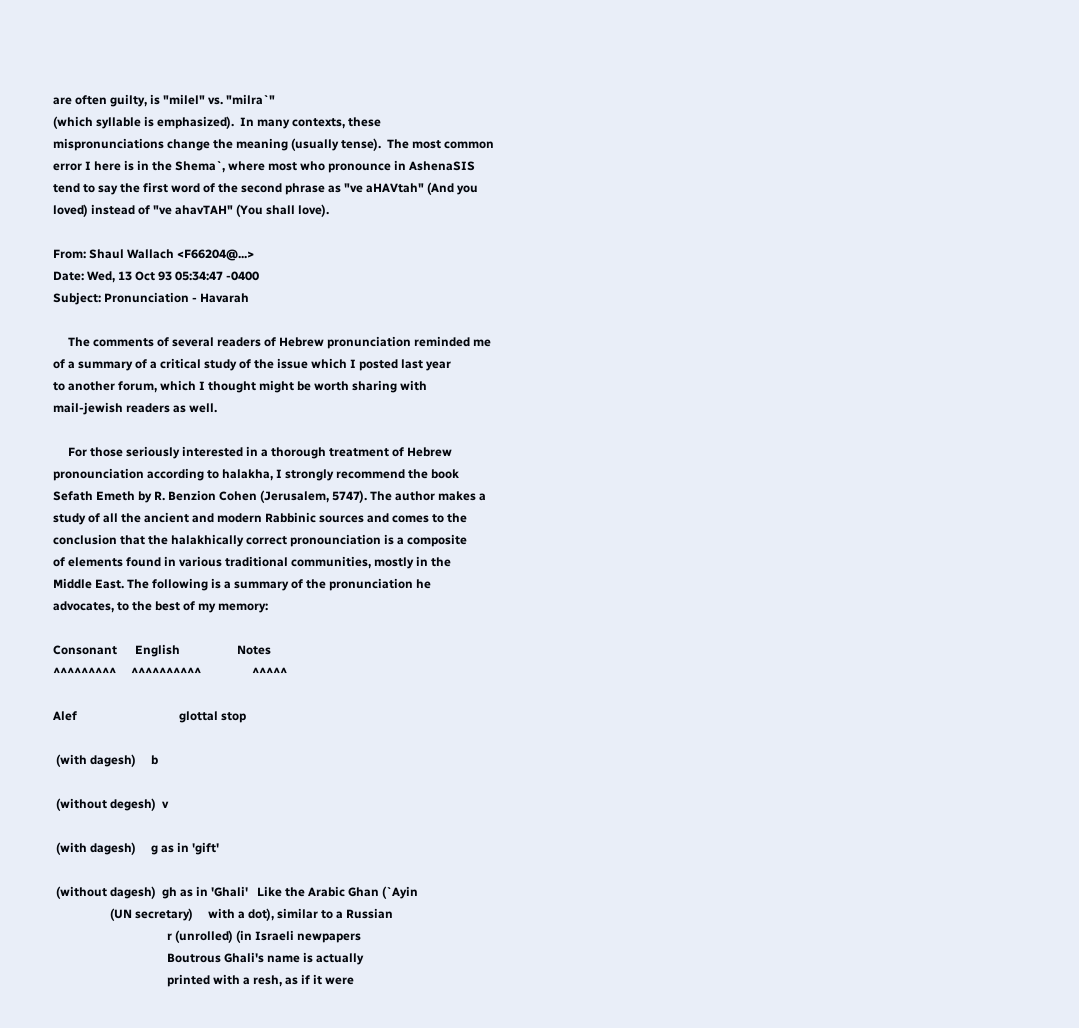are often guilty, is "milel" vs. "milra`"
(which syllable is emphasized).  In many contexts, these
mispronunciations change the meaning (usually tense).  The most common
error I here is in the Shema`, where most who pronounce in AshenaSIS
tend to say the first word of the second phrase as "ve aHAVtah" (And you
loved) instead of "ve ahavTAH" (You shall love).

From: Shaul Wallach <F66204@...>
Date: Wed, 13 Oct 93 05:34:47 -0400
Subject: Pronunciation - Havarah

     The comments of several readers of Hebrew pronunciation reminded me
of a summary of a critical study of the issue which I posted last year
to another forum, which I thought might be worth sharing with
mail-jewish readers as well.

     For those seriously interested in a thorough treatment of Hebrew
pronounciation according to halakha, I strongly recommend the book
Sefath Emeth by R. Benzion Cohen (Jerusalem, 5747). The author makes a
study of all the ancient and modern Rabbinic sources and comes to the
conclusion that the halakhically correct pronounciation is a composite
of elements found in various traditional communities, mostly in the
Middle East. The following is a summary of the pronunciation he
advocates, to the best of my memory:

Consonant      English                   Notes
^^^^^^^^^     ^^^^^^^^^^                 ^^^^^

Alef                                  glottal stop

 (with dagesh)     b

 (without degesh)  v

 (with dagesh)     g as in 'gift'

 (without dagesh)  gh as in 'Ghali'   Like the Arabic Ghan (`Ayin
                   (UN secretary)     with a dot), similar to a Russian
                                      r (unrolled) (in Israeli newpapers
                                      Boutrous Ghali's name is actually
                                      printed with a resh, as if it were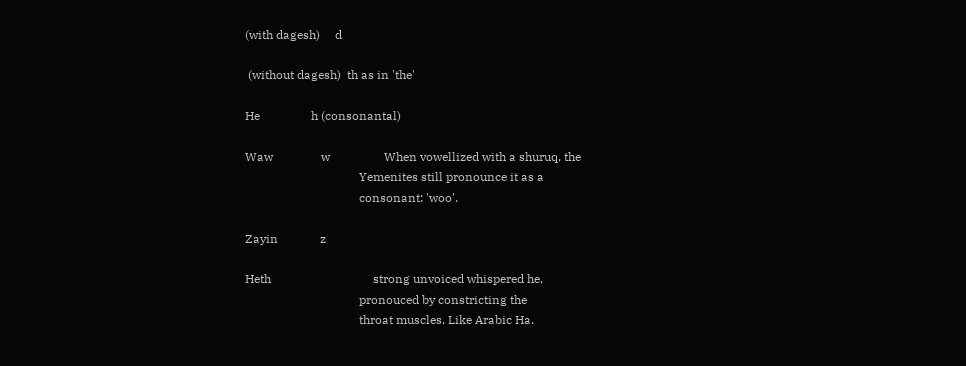(with dagesh)     d

 (without dagesh)  th as in 'the'

He                 h (consonantal)

Waw                w                  When vowellized with a shuruq, the
                                      Yemenites still pronounce it as a
                                      consonant: 'woo'.

Zayin              z

Heth                                  strong unvoiced whispered he,
                                      pronouced by constricting the
                                      throat muscles. Like Arabic Ha.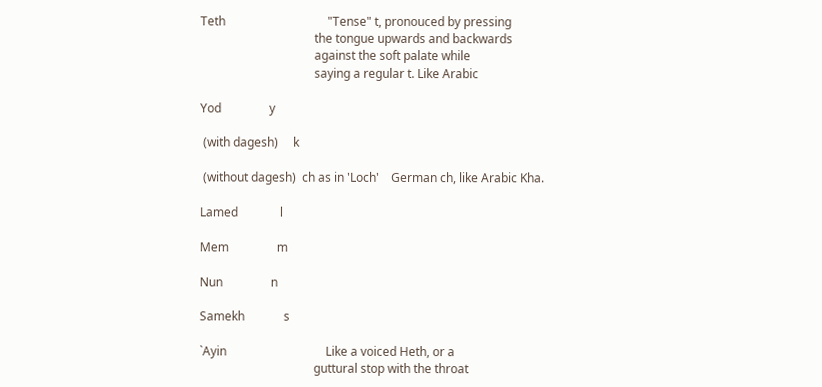Teth                                  "Tense" t, pronouced by pressing
                                      the tongue upwards and backwards
                                      against the soft palate while
                                      saying a regular t. Like Arabic

Yod                y

 (with dagesh)     k

 (without dagesh)  ch as in 'Loch'    German ch, like Arabic Kha.

Lamed              l

Mem                m

Nun                n

Samekh             s

`Ayin                                 Like a voiced Heth, or a
                                      guttural stop with the throat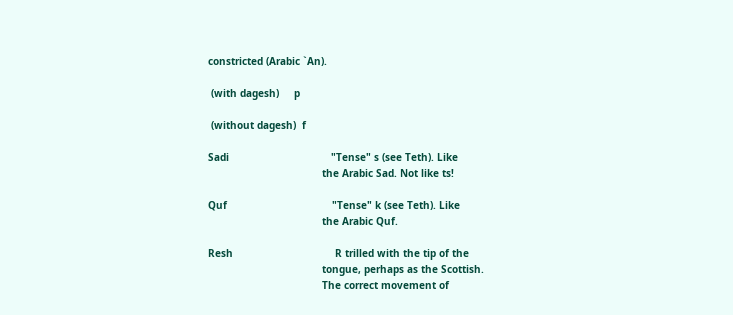constricted (Arabic `An).

 (with dagesh)     p

 (without dagesh)  f

Sadi                                  "Tense" s (see Teth). Like
                                      the Arabic Sad. Not like ts!

Quf                                   "Tense" k (see Teth). Like
                                      the Arabic Quf.

Resh                                  R trilled with the tip of the
                                      tongue, perhaps as the Scottish.
                                      The correct movement of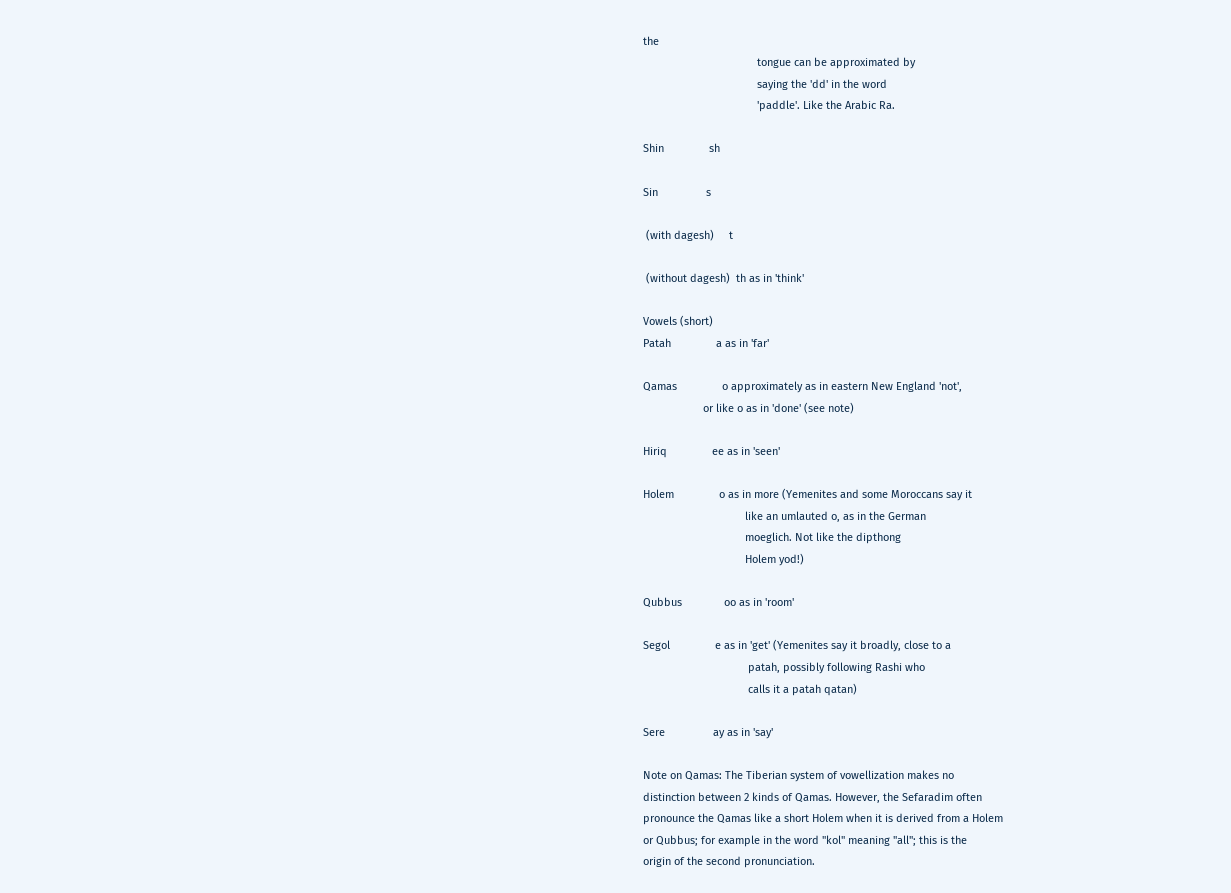the
                                      tongue can be approximated by
                                      saying the 'dd' in the word
                                      'paddle'. Like the Arabic Ra.

Shin               sh

Sin                s

 (with dagesh)     t

 (without dagesh)  th as in 'think'

Vowels (short)
Patah               a as in 'far'

Qamas               o approximately as in eastern New England 'not',
                    or like o as in 'done' (see note)

Hiriq               ee as in 'seen'

Holem               o as in more (Yemenites and some Moroccans say it
                                  like an umlauted o, as in the German
                                  moeglich. Not like the dipthong
                                  Holem yod!)

Qubbus              oo as in 'room'

Segol               e as in 'get' (Yemenites say it broadly, close to a
                                   patah, possibly following Rashi who
                                   calls it a patah qatan)

Sere                ay as in 'say'

Note on Qamas: The Tiberian system of vowellization makes no
distinction between 2 kinds of Qamas. However, the Sefaradim often
pronounce the Qamas like a short Holem when it is derived from a Holem
or Qubbus; for example in the word "kol" meaning "all"; this is the
origin of the second pronunciation.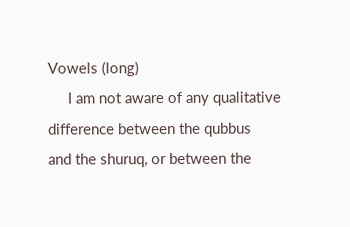Vowels (long)
     I am not aware of any qualitative difference between the qubbus
and the shuruq, or between the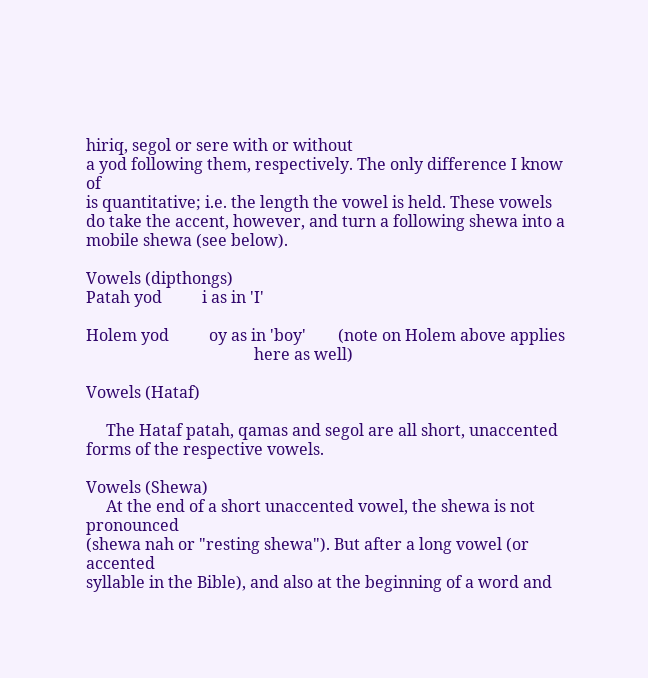hiriq, segol or sere with or without
a yod following them, respectively. The only difference I know of
is quantitative; i.e. the length the vowel is held. These vowels
do take the accent, however, and turn a following shewa into a
mobile shewa (see below).

Vowels (dipthongs)
Patah yod          i as in 'I'

Holem yod          oy as in 'boy'        (note on Holem above applies
                                          here as well)

Vowels (Hataf)

     The Hataf patah, qamas and segol are all short, unaccented
forms of the respective vowels.

Vowels (Shewa)
     At the end of a short unaccented vowel, the shewa is not pronounced
(shewa nah or "resting shewa"). But after a long vowel (or accented
syllable in the Bible), and also at the beginning of a word and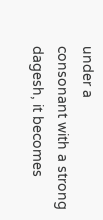under a
consonant with a strong dagesh, it becomes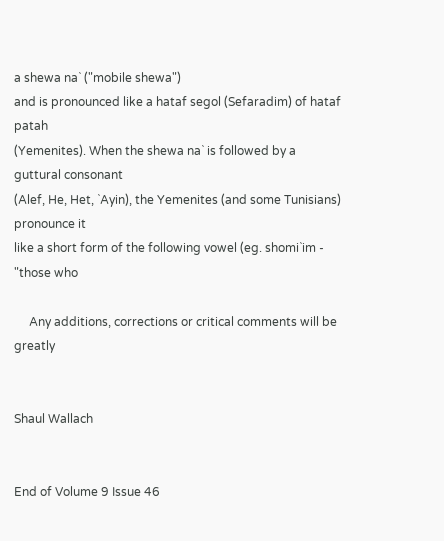a shewa na` ("mobile shewa")
and is pronounced like a hataf segol (Sefaradim) of hataf patah
(Yemenites). When the shewa na` is followed by a guttural consonant
(Alef, He, Het, `Ayin), the Yemenites (and some Tunisians) pronounce it
like a short form of the following vowel (eg. shomi`im - "those who

     Any additions, corrections or critical comments will be greatly


Shaul Wallach


End of Volume 9 Issue 46